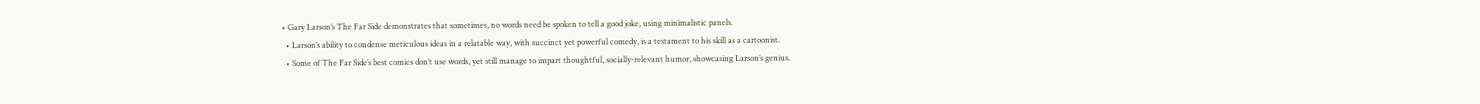• Gary Larson’s The Far Side demonstrates that sometimes, no words need be spoken to tell a good joke, using minimalistic panels.
  • Larson’s ability to condense meticulous ideas in a relatable way, with succinct yet powerful comedy, is a testament to his skill as a cartoonist.
  • Some of The Far Side’s best comics don’t use words, yet still manage to impart thoughtful, socially-relevant humor, showcasing Larson’s genius.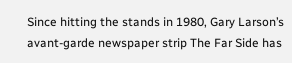Since hitting the stands in 1980, Gary Larson’s avant-garde newspaper strip The Far Side has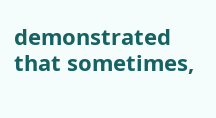demonstrated that sometimes,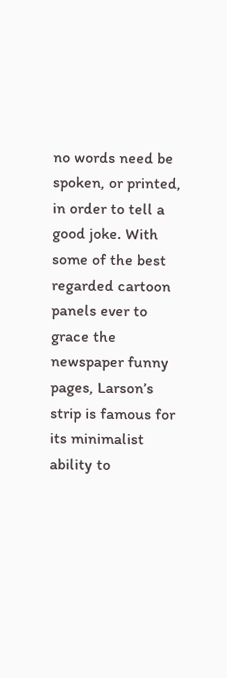no words need be spoken, or printed, in order to tell a good joke. With some of the best regarded cartoon panels ever to grace the newspaper funny pages, Larson’s strip is famous for its minimalist ability to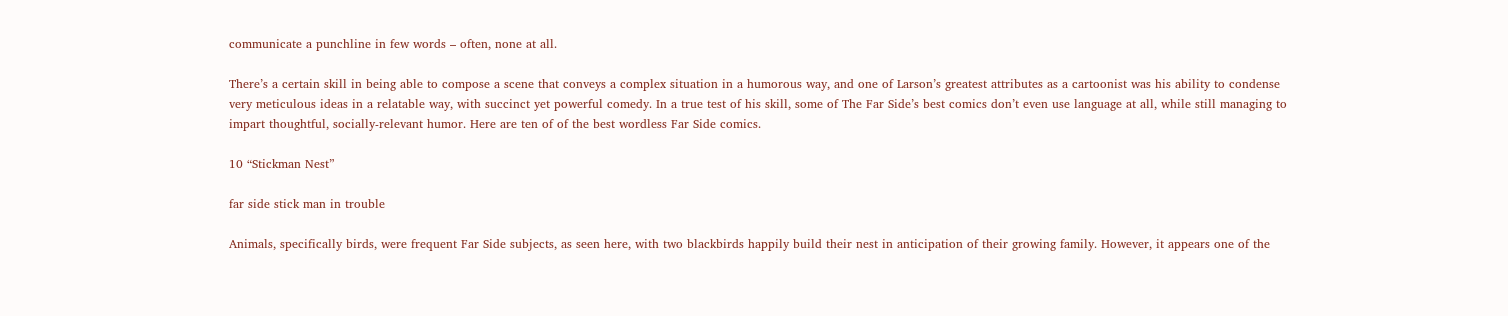communicate a punchline in few words – often, none at all.

There’s a certain skill in being able to compose a scene that conveys a complex situation in a humorous way, and one of Larson’s greatest attributes as a cartoonist was his ability to condense very meticulous ideas in a relatable way, with succinct yet powerful comedy. In a true test of his skill, some of The Far Side’s best comics don’t even use language at all, while still managing to impart thoughtful, socially-relevant humor. Here are ten of of the best wordless Far Side comics.

10 “Stickman Nest”

far side stick man in trouble

Animals, specifically birds, were frequent Far Side subjects, as seen here, with two blackbirds happily build their nest in anticipation of their growing family. However, it appears one of the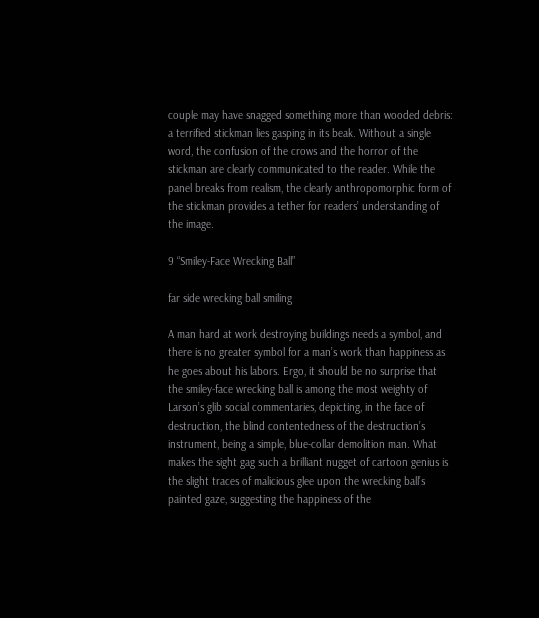couple may have snagged something more than wooded debris: a terrified stickman lies gasping in its beak. Without a single word, the confusion of the crows and the horror of the stickman are clearly communicated to the reader. While the panel breaks from realism, the clearly anthropomorphic form of the stickman provides a tether for readers’ understanding of the image.

9 “Smiley-Face Wrecking Ball”

far side wrecking ball smiling

A man hard at work destroying buildings needs a symbol, and there is no greater symbol for a man’s work than happiness as he goes about his labors. Ergo, it should be no surprise that the smiley-face wrecking ball is among the most weighty of Larson’s glib social commentaries, depicting, in the face of destruction, the blind contentedness of the destruction’s instrument, being a simple, blue-collar demolition man. What makes the sight gag such a brilliant nugget of cartoon genius is the slight traces of malicious glee upon the wrecking ball’s painted gaze, suggesting the happiness of the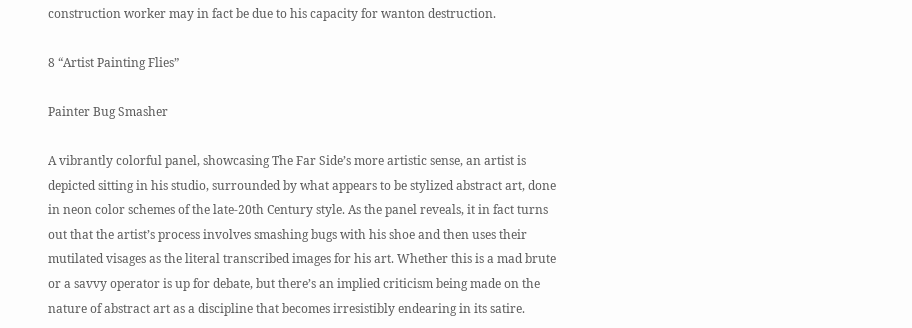construction worker may in fact be due to his capacity for wanton destruction.

8 “Artist Painting Flies”

Painter Bug Smasher

A vibrantly colorful panel, showcasing The Far Side’s more artistic sense, an artist is depicted sitting in his studio, surrounded by what appears to be stylized abstract art, done in neon color schemes of the late-20th Century style. As the panel reveals, it in fact turns out that the artist’s process involves smashing bugs with his shoe and then uses their mutilated visages as the literal transcribed images for his art. Whether this is a mad brute or a savvy operator is up for debate, but there’s an implied criticism being made on the nature of abstract art as a discipline that becomes irresistibly endearing in its satire.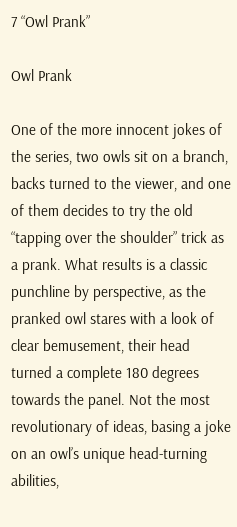7 “Owl Prank”

Owl Prank

One of the more innocent jokes of the series, two owls sit on a branch, backs turned to the viewer, and one of them decides to try the old “tapping over the shoulder” trick as a prank. What results is a classic punchline by perspective, as the pranked owl stares with a look of clear bemusement, their head turned a complete 180 degrees towards the panel. Not the most revolutionary of ideas, basing a joke on an owl’s unique head-turning abilities,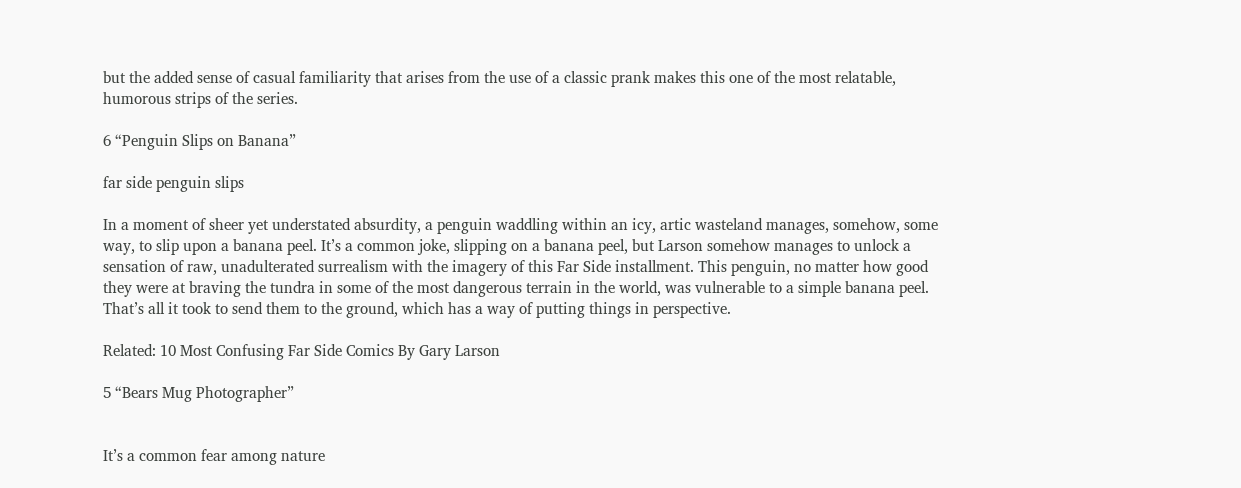but the added sense of casual familiarity that arises from the use of a classic prank makes this one of the most relatable, humorous strips of the series.

6 “Penguin Slips on Banana”

far side penguin slips

In a moment of sheer yet understated absurdity, a penguin waddling within an icy, artic wasteland manages, somehow, some way, to slip upon a banana peel. It’s a common joke, slipping on a banana peel, but Larson somehow manages to unlock a sensation of raw, unadulterated surrealism with the imagery of this Far Side installment. This penguin, no matter how good they were at braving the tundra in some of the most dangerous terrain in the world, was vulnerable to a simple banana peel. That’s all it took to send them to the ground, which has a way of putting things in perspective.

Related: 10 Most Confusing Far Side Comics By Gary Larson

5 “Bears Mug Photographer”


It’s a common fear among nature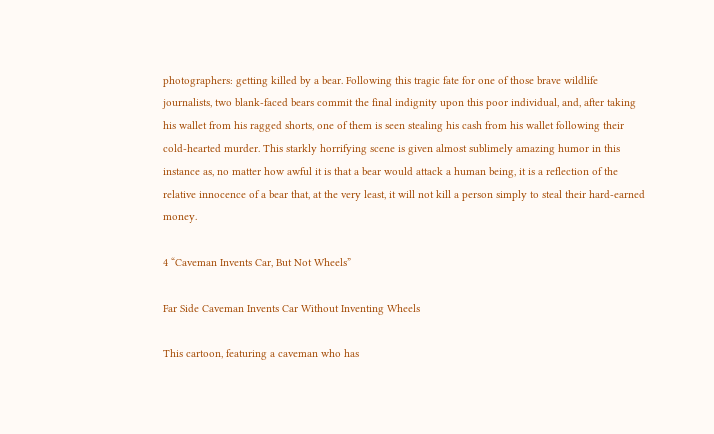photographers: getting killed by a bear. Following this tragic fate for one of those brave wildlife journalists, two blank-faced bears commit the final indignity upon this poor individual, and, after taking his wallet from his ragged shorts, one of them is seen stealing his cash from his wallet following their cold-hearted murder. This starkly horrifying scene is given almost sublimely amazing humor in this instance as, no matter how awful it is that a bear would attack a human being, it is a reflection of the relative innocence of a bear that, at the very least, it will not kill a person simply to steal their hard-earned money.

4 “Caveman Invents Car, But Not Wheels”

Far Side Caveman Invents Car Without Inventing Wheels

This cartoon, featuring a caveman who has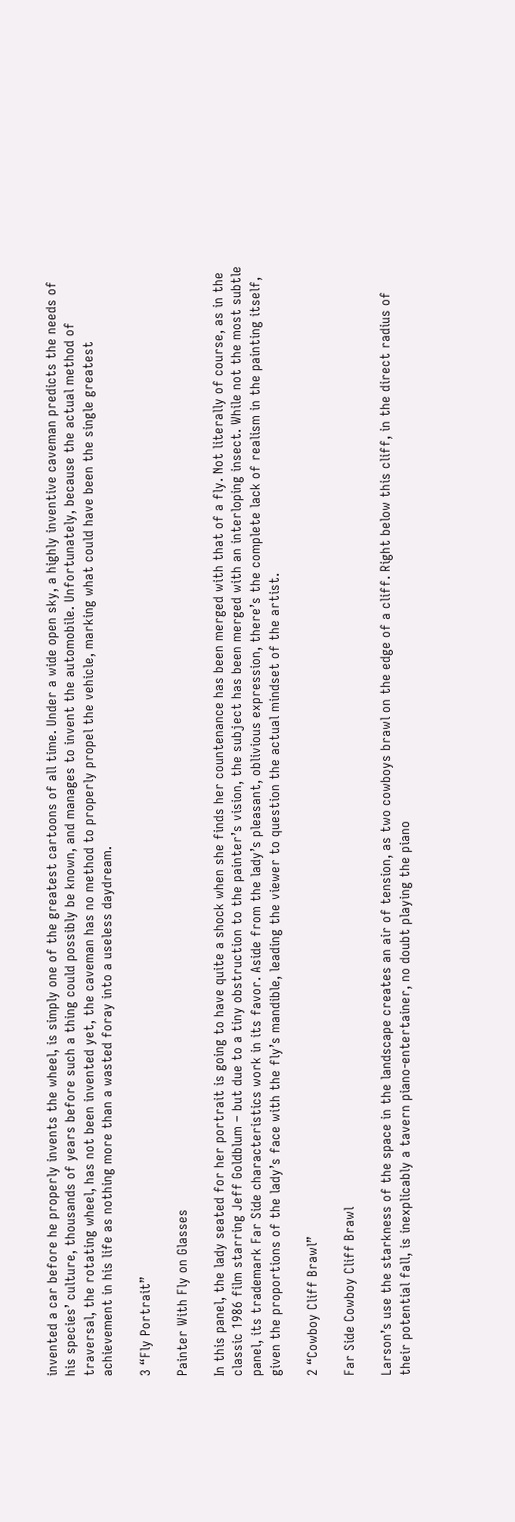invented a car before he properly invents the wheel, is simply one of the greatest cartoons of all time. Under a wide open sky, a highly inventive caveman predicts the needs of his species’ culture, thousands of years before such a thing could possibly be known, and manages to invent the automobile. Unfortunately, because the actual method of traversal, the rotating wheel, has not been invented yet, the caveman has no method to properly propel the vehicle, marking what could have been the single greatest achievement in his life as nothing more than a wasted foray into a useless daydream.

3 “Fly Portrait”

Painter With Fly on Glasses

In this panel, the lady seated for her portrait is going to have quite a shock when she finds her countenance has been merged with that of a fly. Not literally of course, as in the classic 1986 film starring Jeff Goldblum – but due to a tiny obstruction to the painter’s vision, the subject has been merged with an interloping insect. While not the most subtle panel, its trademark Far Side characteristics work in its favor. Aside from the lady’s pleasant, oblivious expression, there’s the complete lack of realism in the painting itself, given the proportions of the lady’s face with the fly’s mandible, leading the viewer to question the actual mindset of the artist.

2 “Cowboy Cliff Brawl”

Far Side Cowboy Cliff Brawl

Larson’s use the starkness of the space in the landscape creates an air of tension, as two cowboys brawl on the edge of a cliff. Right below this cliff, in the direct radius of their potential fall, is inexplicably a tavern piano-entertainer, no doubt playing the piano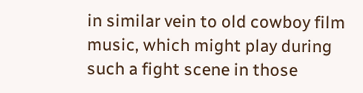in similar vein to old cowboy film music, which might play during such a fight scene in those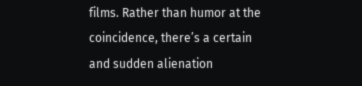films. Rather than humor at the coincidence, there’s a certain and sudden alienation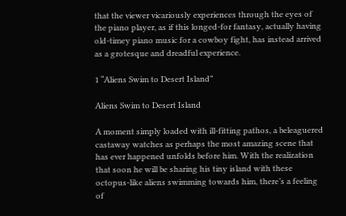that the viewer vicariously experiences through the eyes of the piano player, as if this longed-for fantasy, actually having old-timey piano music for a cowboy fight, has instead arrived as a grotesque and dreadful experience.

1 “Aliens Swim to Desert Island”

Aliens Swim to Desert Island

A moment simply loaded with ill-fitting pathos, a beleaguered castaway watches as perhaps the most amazing scene that has ever happened unfolds before him. With the realization that soon he will be sharing his tiny island with these octopus-like aliens swimming towards him, there’s a feeling of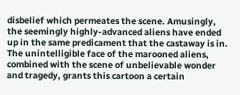disbelief which permeates the scene. Amusingly, the seemingly highly-advanced aliens have ended up in the same predicament that the castaway is in. The unintelligible face of the marooned aliens, combined with the scene of unbelievable wonder and tragedy, grants this cartoon a certain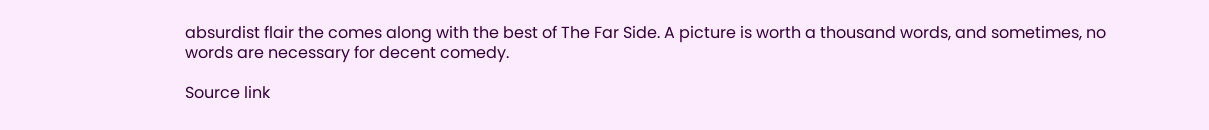absurdist flair the comes along with the best of The Far Side. A picture is worth a thousand words, and sometimes, no words are necessary for decent comedy.

Source link